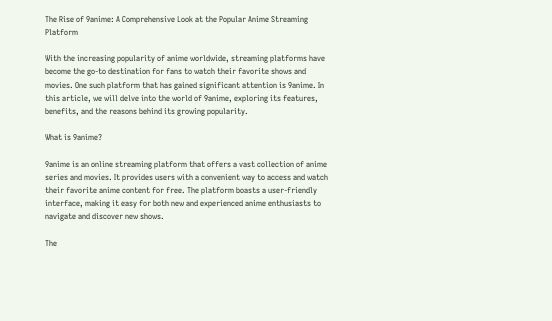The Rise of 9anime: A Comprehensive Look at the Popular Anime Streaming Platform

With the increasing popularity of anime worldwide, streaming platforms have become the go-to destination for fans to watch their favorite shows and movies. One such platform that has gained significant attention is 9anime. In this article, we will delve into the world of 9anime, exploring its features, benefits, and the reasons behind its growing popularity.

What is 9anime?

9anime is an online streaming platform that offers a vast collection of anime series and movies. It provides users with a convenient way to access and watch their favorite anime content for free. The platform boasts a user-friendly interface, making it easy for both new and experienced anime enthusiasts to navigate and discover new shows.

The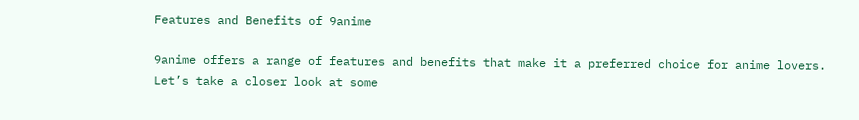Features and Benefits of 9anime

9anime offers a range of features and benefits that make it a preferred choice for anime lovers. Let’s take a closer look at some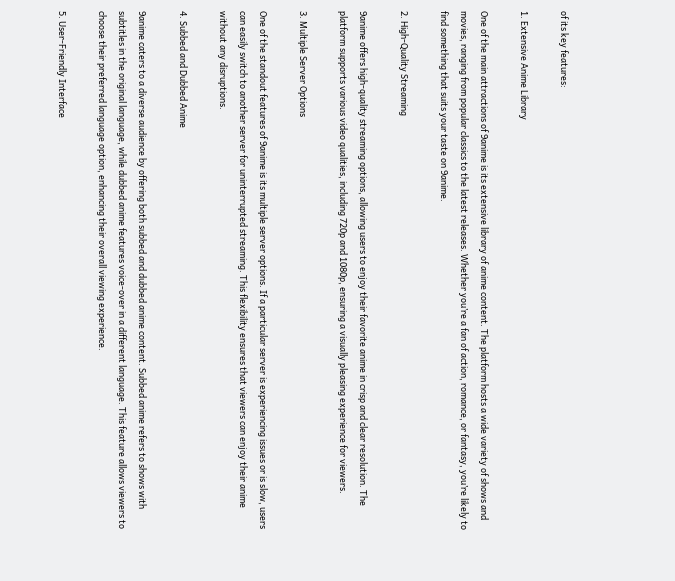of its key features:

1. Extensive Anime Library

One of the main attractions of 9anime is its extensive library of anime content. The platform hosts a wide variety of shows and movies, ranging from popular classics to the latest releases. Whether you’re a fan of action, romance, or fantasy, you’re likely to find something that suits your taste on 9anime.

2. High-Quality Streaming

9anime offers high-quality streaming options, allowing users to enjoy their favorite anime in crisp and clear resolution. The platform supports various video qualities, including 720p and 1080p, ensuring a visually pleasing experience for viewers.

3. Multiple Server Options

One of the standout features of 9anime is its multiple server options. If a particular server is experiencing issues or is slow, users can easily switch to another server for uninterrupted streaming. This flexibility ensures that viewers can enjoy their anime without any disruptions.

4. Subbed and Dubbed Anime

9anime caters to a diverse audience by offering both subbed and dubbed anime content. Subbed anime refers to shows with subtitles in the original language, while dubbed anime features voice-over in a different language. This feature allows viewers to choose their preferred language option, enhancing their overall viewing experience.

5. User-Friendly Interface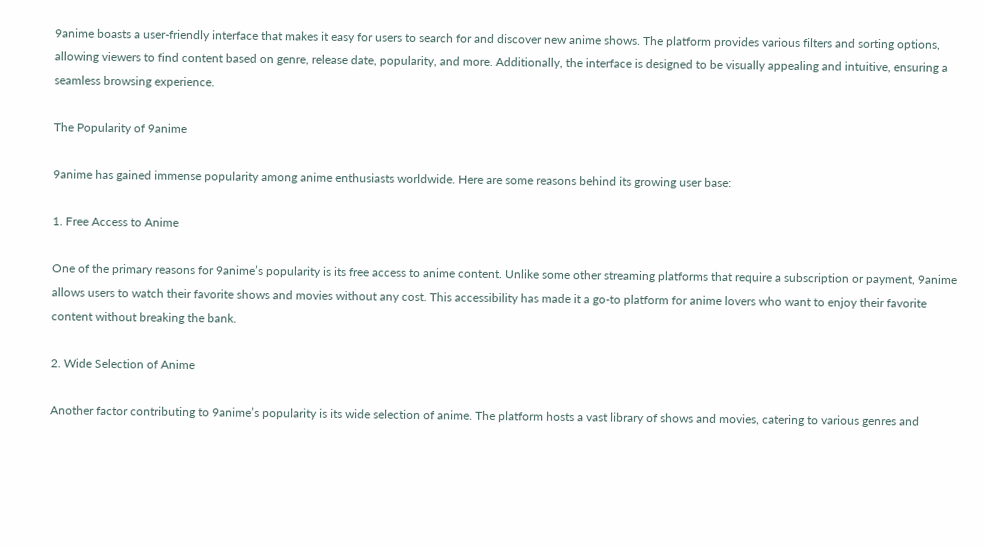9anime boasts a user-friendly interface that makes it easy for users to search for and discover new anime shows. The platform provides various filters and sorting options, allowing viewers to find content based on genre, release date, popularity, and more. Additionally, the interface is designed to be visually appealing and intuitive, ensuring a seamless browsing experience.

The Popularity of 9anime

9anime has gained immense popularity among anime enthusiasts worldwide. Here are some reasons behind its growing user base:

1. Free Access to Anime

One of the primary reasons for 9anime’s popularity is its free access to anime content. Unlike some other streaming platforms that require a subscription or payment, 9anime allows users to watch their favorite shows and movies without any cost. This accessibility has made it a go-to platform for anime lovers who want to enjoy their favorite content without breaking the bank.

2. Wide Selection of Anime

Another factor contributing to 9anime’s popularity is its wide selection of anime. The platform hosts a vast library of shows and movies, catering to various genres and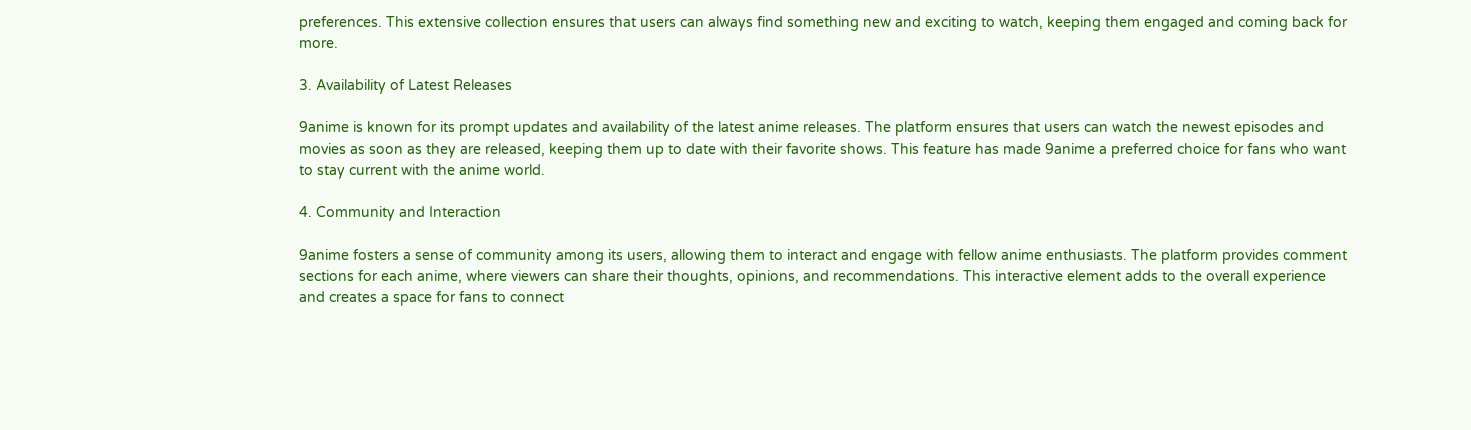preferences. This extensive collection ensures that users can always find something new and exciting to watch, keeping them engaged and coming back for more.

3. Availability of Latest Releases

9anime is known for its prompt updates and availability of the latest anime releases. The platform ensures that users can watch the newest episodes and movies as soon as they are released, keeping them up to date with their favorite shows. This feature has made 9anime a preferred choice for fans who want to stay current with the anime world.

4. Community and Interaction

9anime fosters a sense of community among its users, allowing them to interact and engage with fellow anime enthusiasts. The platform provides comment sections for each anime, where viewers can share their thoughts, opinions, and recommendations. This interactive element adds to the overall experience and creates a space for fans to connect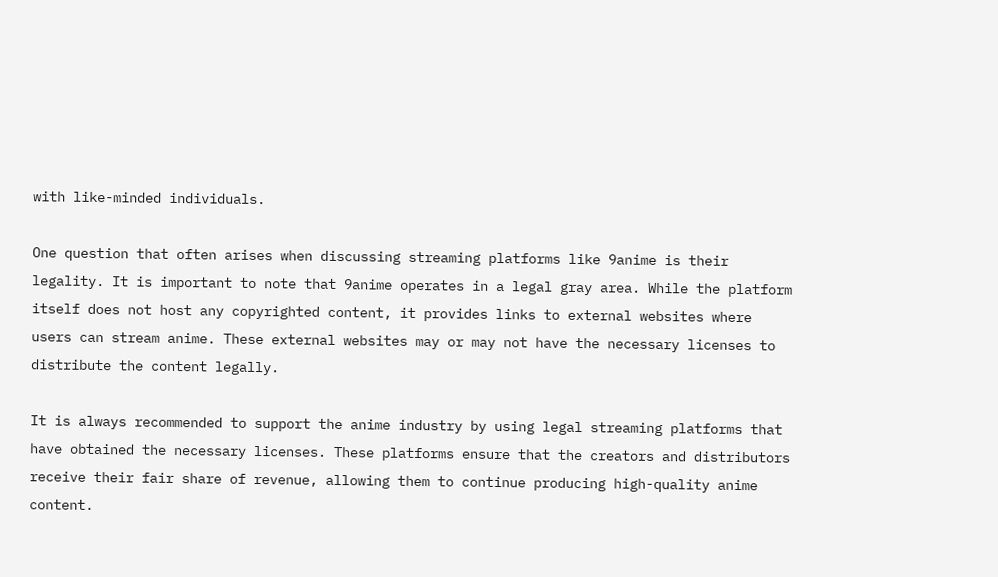with like-minded individuals.

One question that often arises when discussing streaming platforms like 9anime is their legality. It is important to note that 9anime operates in a legal gray area. While the platform itself does not host any copyrighted content, it provides links to external websites where users can stream anime. These external websites may or may not have the necessary licenses to distribute the content legally.

It is always recommended to support the anime industry by using legal streaming platforms that have obtained the necessary licenses. These platforms ensure that the creators and distributors receive their fair share of revenue, allowing them to continue producing high-quality anime content.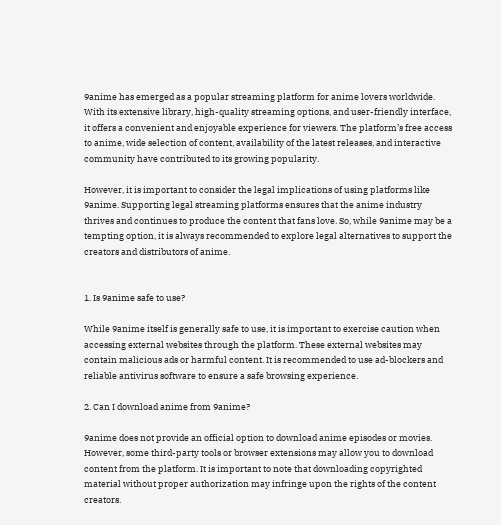9anime has emerged as a popular streaming platform for anime lovers worldwide. With its extensive library, high-quality streaming options, and user-friendly interface, it offers a convenient and enjoyable experience for viewers. The platform’s free access to anime, wide selection of content, availability of the latest releases, and interactive community have contributed to its growing popularity.

However, it is important to consider the legal implications of using platforms like 9anime. Supporting legal streaming platforms ensures that the anime industry thrives and continues to produce the content that fans love. So, while 9anime may be a tempting option, it is always recommended to explore legal alternatives to support the creators and distributors of anime.


1. Is 9anime safe to use?

While 9anime itself is generally safe to use, it is important to exercise caution when accessing external websites through the platform. These external websites may contain malicious ads or harmful content. It is recommended to use ad-blockers and reliable antivirus software to ensure a safe browsing experience.

2. Can I download anime from 9anime?

9anime does not provide an official option to download anime episodes or movies. However, some third-party tools or browser extensions may allow you to download content from the platform. It is important to note that downloading copyrighted material without proper authorization may infringe upon the rights of the content creators.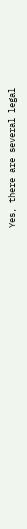Yes, there are several legal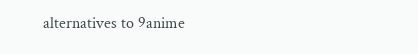alternatives to 9anime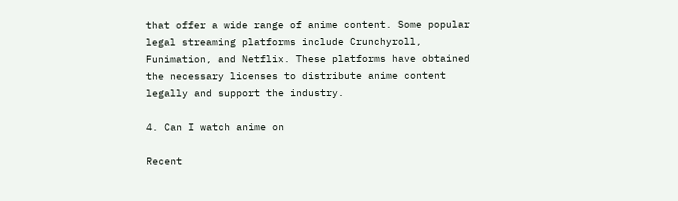that offer a wide range of anime content. Some popular legal streaming platforms include Crunchyroll, Funimation, and Netflix. These platforms have obtained the necessary licenses to distribute anime content legally and support the industry.

4. Can I watch anime on

Recent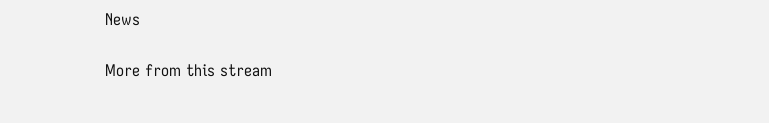News

More from this stream